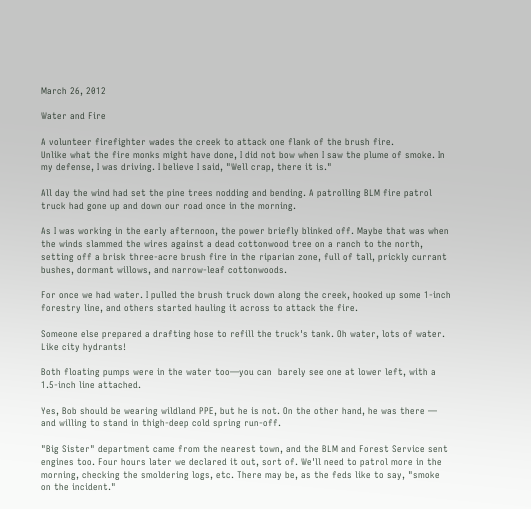March 26, 2012

Water and Fire

A volunteer firefighter wades the creek to attack one flank of the brush fire.
Unlike what the fire monks might have done, I did not bow when I saw the plume of smoke. In my defense, I was driving. I believe I said, "Well crap, there it is."

All day the wind had set the pine trees nodding and bending. A patrolling BLM fire patrol truck had gone up and down our road once in the morning.

As I was working in the early afternoon, the power briefly blinked off. Maybe that was when the winds slammed the wires against a dead cottonwood tree on a ranch to the north, setting off a brisk three-acre brush fire in the riparian zone, full of tall, prickly currant bushes, dormant willows, and narrow-leaf cottonwoods.

For once we had water. I pulled the brush truck down along the creek, hooked up some 1-inch forestry line, and others started hauling it across to attack the fire.

Someone else prepared a drafting hose to refill the truck's tank. Oh water, lots of water. Like city hydrants!

Both floating pumps were in the water too—you can  barely see one at lower left, with a 1.5-inch line attached.

Yes, Bob should be wearing wildland PPE, but he is not. On the other hand, he was there —  and willing to stand in thigh-deep cold spring run-off.

"Big Sister" department came from the nearest town, and the BLM and Forest Service sent engines too. Four hours later we declared it out, sort of. We'll need to patrol more in the morning, checking the smoldering logs, etc. There may be, as the feds like to say, "smoke on the incident."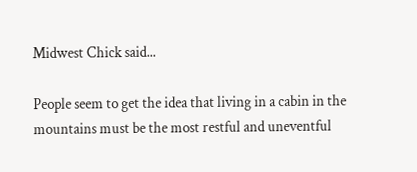Midwest Chick said...

People seem to get the idea that living in a cabin in the mountains must be the most restful and uneventful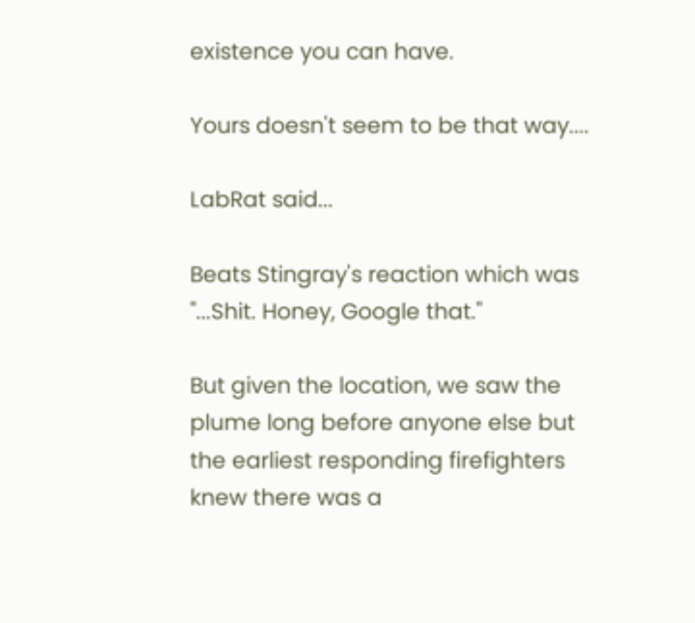existence you can have.

Yours doesn't seem to be that way....

LabRat said...

Beats Stingray's reaction which was "...Shit. Honey, Google that."

But given the location, we saw the plume long before anyone else but the earliest responding firefighters knew there was a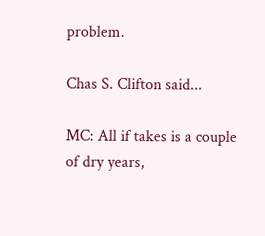problem.

Chas S. Clifton said...

MC: All if takes is a couple of dry years,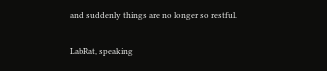and suddenly things are no longer so restful.

LabRat, speaking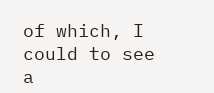of which, I could to see a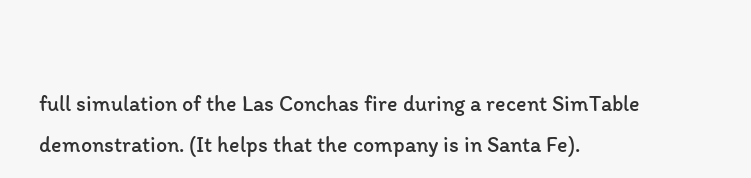full simulation of the Las Conchas fire during a recent SimTable demonstration. (It helps that the company is in Santa Fe).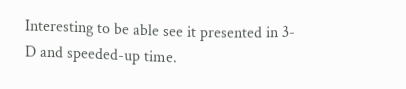Interesting to be able see it presented in 3-D and speeded-up time.